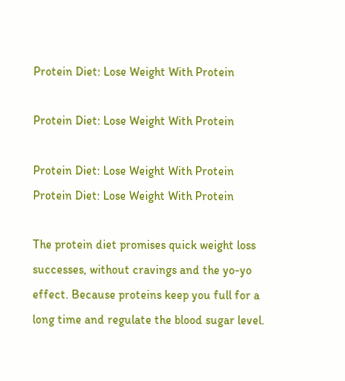Protein Diet: Lose Weight With Protein

Protein Diet: Lose Weight With Protein

Protein Diet: Lose Weight With Protein
Protein Diet: Lose Weight With Protein

The protein diet promises quick weight loss successes, without cravings and the yo-yo effect. Because proteins keep you full for a long time and regulate the blood sugar level.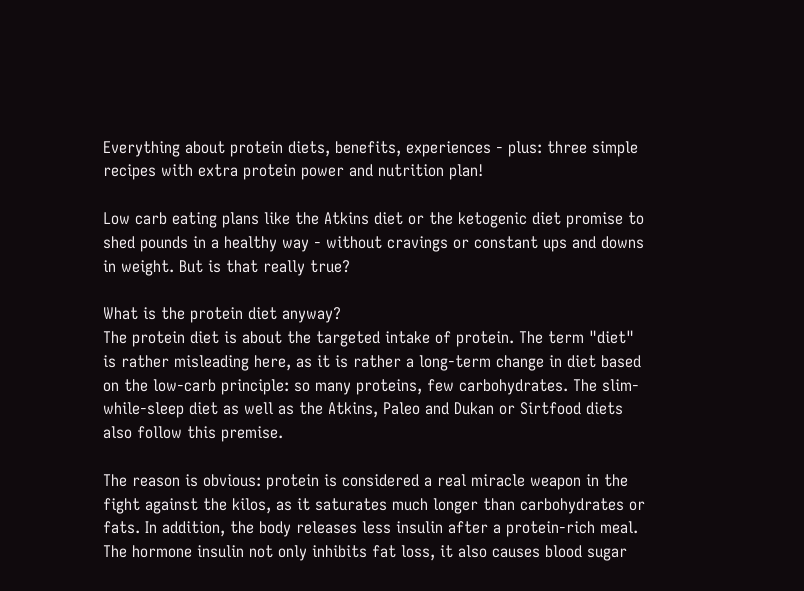Everything about protein diets, benefits, experiences - plus: three simple recipes with extra protein power and nutrition plan!

Low carb eating plans like the Atkins diet or the ketogenic diet promise to shed pounds in a healthy way - without cravings or constant ups and downs in weight. But is that really true?

What is the protein diet anyway?
The protein diet is about the targeted intake of protein. The term "diet" is rather misleading here, as it is rather a long-term change in diet based on the low-carb principle: so many proteins, few carbohydrates. The slim-while-sleep diet as well as the Atkins, Paleo and Dukan or Sirtfood diets also follow this premise.

The reason is obvious: protein is considered a real miracle weapon in the fight against the kilos, as it saturates much longer than carbohydrates or fats. In addition, the body releases less insulin after a protein-rich meal. The hormone insulin not only inhibits fat loss, it also causes blood sugar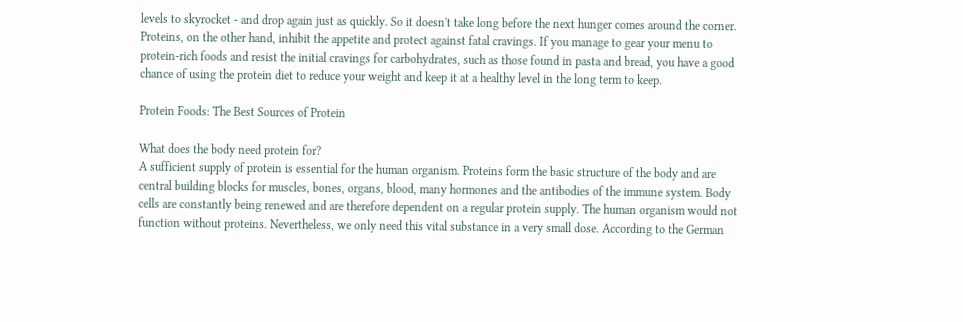levels to skyrocket - and drop again just as quickly. So it doesn't take long before the next hunger comes around the corner. Proteins, on the other hand, inhibit the appetite and protect against fatal cravings. If you manage to gear your menu to protein-rich foods and resist the initial cravings for carbohydrates, such as those found in pasta and bread, you have a good chance of using the protein diet to reduce your weight and keep it at a healthy level in the long term to keep.

Protein Foods: The Best Sources of Protein

What does the body need protein for?
A sufficient supply of protein is essential for the human organism. Proteins form the basic structure of the body and are central building blocks for muscles, bones, organs, blood, many hormones and the antibodies of the immune system. Body cells are constantly being renewed and are therefore dependent on a regular protein supply. The human organism would not function without proteins. Nevertheless, we only need this vital substance in a very small dose. According to the German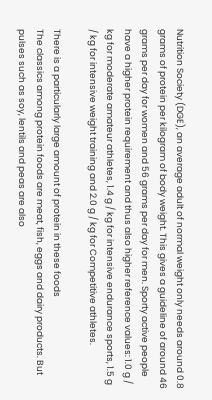Nutrition Society (DGE), an average adult of normal weight only needs around 0.8 grams of protein per kilogram of body weight. This gives a guideline of around 46 grams per day for women and 56 grams per day for men. Sporty active people have a higher protein requirement and thus also higher reference values: 1.0 g / kg for moderate amateur athletes, 1.4 g / kg for intensive endurance sports, 1.5 g / kg for intensive weight training and 2.0 g / kg for Competitive athletes.

There is a particularly large amount of protein in these foods
The classics among protein foods are meat, fish, eggs and dairy products. But pulses such as soy, lentils and peas are also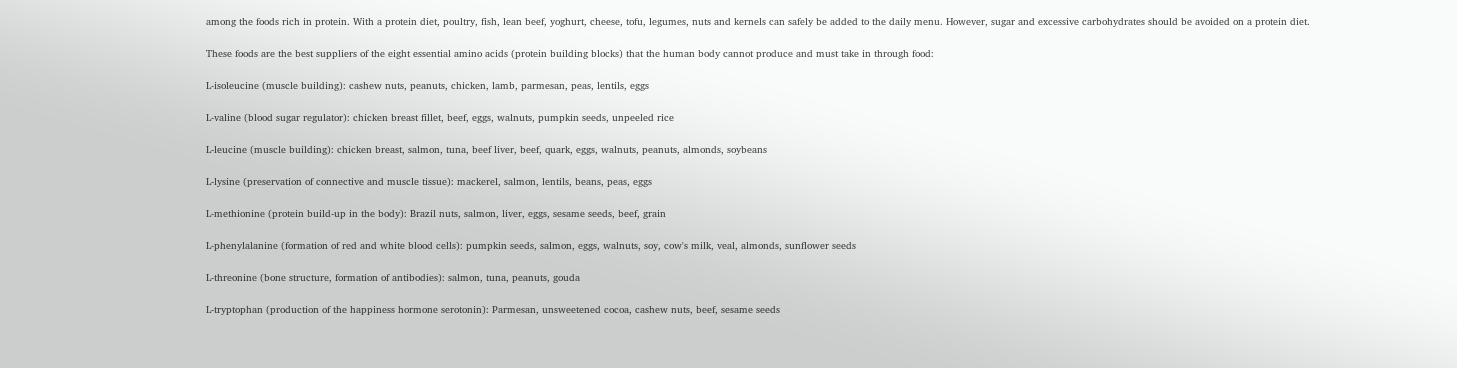among the foods rich in protein. With a protein diet, poultry, fish, lean beef, yoghurt, cheese, tofu, legumes, nuts and kernels can safely be added to the daily menu. However, sugar and excessive carbohydrates should be avoided on a protein diet.

These foods are the best suppliers of the eight essential amino acids (protein building blocks) that the human body cannot produce and must take in through food:

L-isoleucine (muscle building): cashew nuts, peanuts, chicken, lamb, parmesan, peas, lentils, eggs

L-valine (blood sugar regulator): chicken breast fillet, beef, eggs, walnuts, pumpkin seeds, unpeeled rice

L-leucine (muscle building): chicken breast, salmon, tuna, beef liver, beef, quark, eggs, walnuts, peanuts, almonds, soybeans

L-lysine (preservation of connective and muscle tissue): mackerel, salmon, lentils, beans, peas, eggs

L-methionine (protein build-up in the body): Brazil nuts, salmon, liver, eggs, sesame seeds, beef, grain

L-phenylalanine (formation of red and white blood cells): pumpkin seeds, salmon, eggs, walnuts, soy, cow's milk, veal, almonds, sunflower seeds

L-threonine (bone structure, formation of antibodies): salmon, tuna, peanuts, gouda

L-tryptophan (production of the happiness hormone serotonin): Parmesan, unsweetened cocoa, cashew nuts, beef, sesame seeds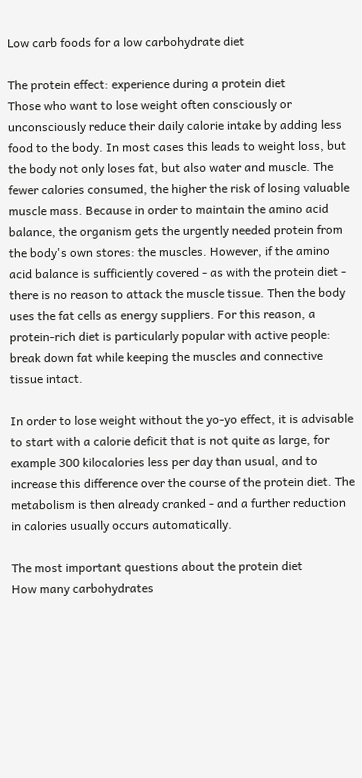Low carb foods for a low carbohydrate diet

The protein effect: experience during a protein diet
Those who want to lose weight often consciously or unconsciously reduce their daily calorie intake by adding less food to the body. In most cases this leads to weight loss, but the body not only loses fat, but also water and muscle. The fewer calories consumed, the higher the risk of losing valuable muscle mass. Because in order to maintain the amino acid balance, the organism gets the urgently needed protein from the body's own stores: the muscles. However, if the amino acid balance is sufficiently covered - as with the protein diet - there is no reason to attack the muscle tissue. Then the body uses the fat cells as energy suppliers. For this reason, a protein-rich diet is particularly popular with active people: break down fat while keeping the muscles and connective tissue intact.

In order to lose weight without the yo-yo effect, it is advisable to start with a calorie deficit that is not quite as large, for example 300 kilocalories less per day than usual, and to increase this difference over the course of the protein diet. The metabolism is then already cranked - and a further reduction in calories usually occurs automatically.

The most important questions about the protein diet
How many carbohydrates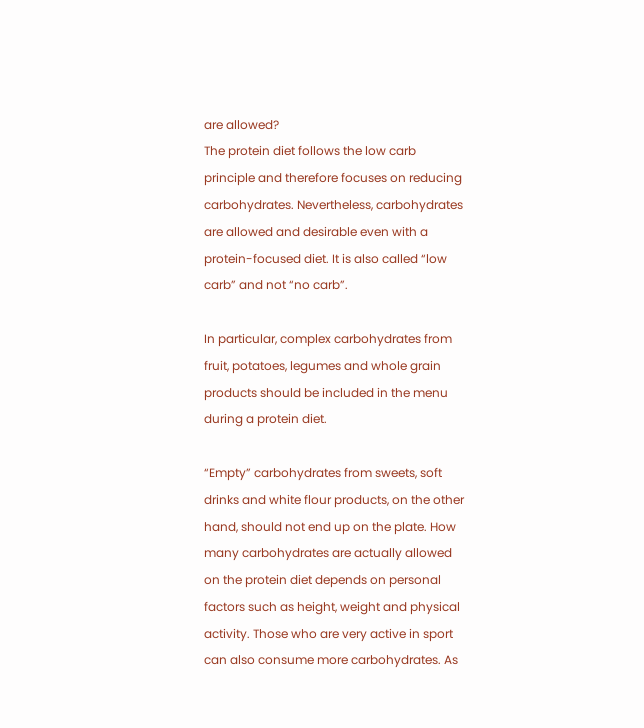are allowed?
The protein diet follows the low carb principle and therefore focuses on reducing carbohydrates. Nevertheless, carbohydrates are allowed and desirable even with a protein-focused diet. It is also called “low carb” and not “no carb”.

In particular, complex carbohydrates from fruit, potatoes, legumes and whole grain products should be included in the menu during a protein diet.

“Empty” carbohydrates from sweets, soft drinks and white flour products, on the other hand, should not end up on the plate. How many carbohydrates are actually allowed on the protein diet depends on personal factors such as height, weight and physical activity. Those who are very active in sport can also consume more carbohydrates. As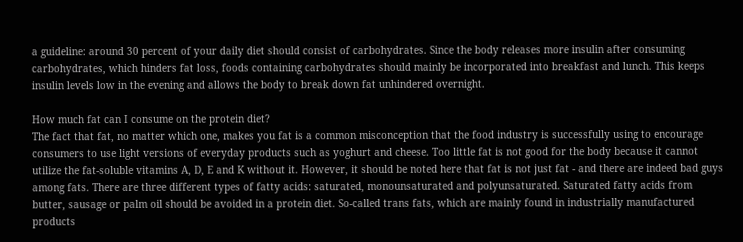a guideline: around 30 percent of your daily diet should consist of carbohydrates. Since the body releases more insulin after consuming carbohydrates, which hinders fat loss, foods containing carbohydrates should mainly be incorporated into breakfast and lunch. This keeps insulin levels low in the evening and allows the body to break down fat unhindered overnight.

How much fat can I consume on the protein diet?
The fact that fat, no matter which one, makes you fat is a common misconception that the food industry is successfully using to encourage consumers to use light versions of everyday products such as yoghurt and cheese. Too little fat is not good for the body because it cannot utilize the fat-soluble vitamins A, D, E and K without it. However, it should be noted here that fat is not just fat - and there are indeed bad guys among fats. There are three different types of fatty acids: saturated, monounsaturated and polyunsaturated. Saturated fatty acids from butter, sausage or palm oil should be avoided in a protein diet. So-called trans fats, which are mainly found in industrially manufactured products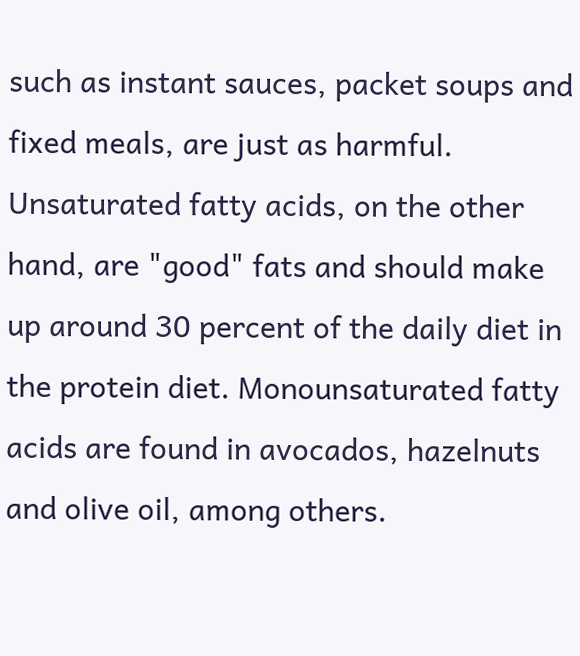such as instant sauces, packet soups and fixed meals, are just as harmful. Unsaturated fatty acids, on the other hand, are "good" fats and should make up around 30 percent of the daily diet in the protein diet. Monounsaturated fatty acids are found in avocados, hazelnuts and olive oil, among others.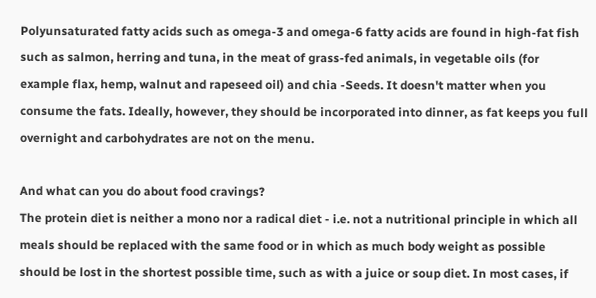Polyunsaturated fatty acids such as omega-3 and omega-6 fatty acids are found in high-fat fish such as salmon, herring and tuna, in the meat of grass-fed animals, in vegetable oils (for example flax, hemp, walnut and rapeseed oil) and chia -Seeds. It doesn't matter when you consume the fats. Ideally, however, they should be incorporated into dinner, as fat keeps you full overnight and carbohydrates are not on the menu.

And what can you do about food cravings?
The protein diet is neither a mono nor a radical diet - i.e. not a nutritional principle in which all meals should be replaced with the same food or in which as much body weight as possible should be lost in the shortest possible time, such as with a juice or soup diet. In most cases, if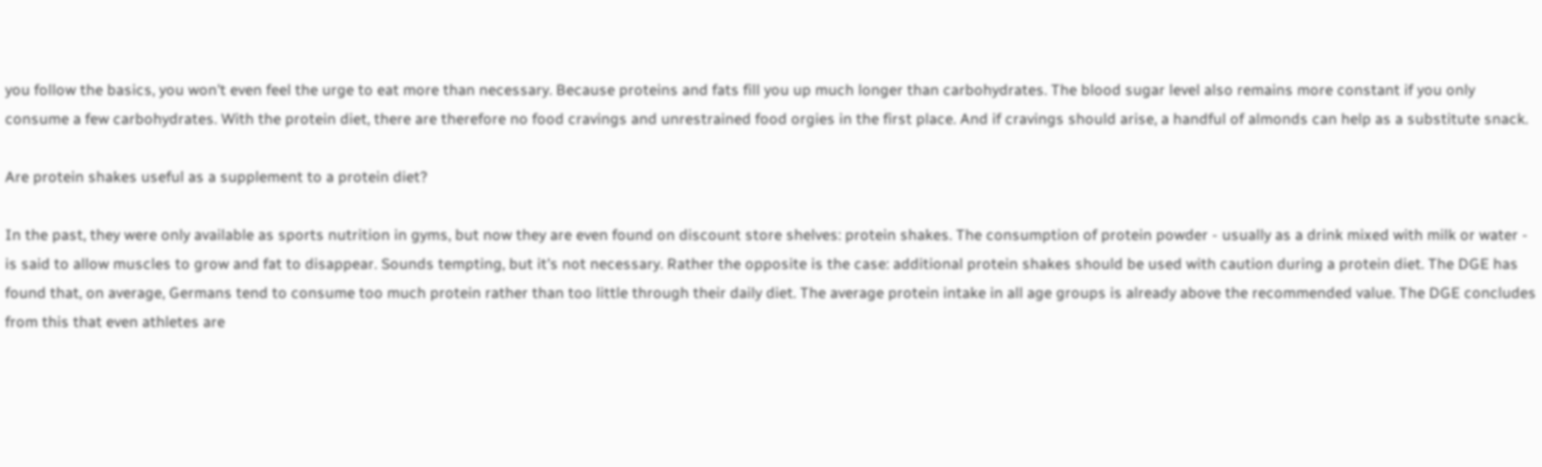you follow the basics, you won't even feel the urge to eat more than necessary. Because proteins and fats fill you up much longer than carbohydrates. The blood sugar level also remains more constant if you only consume a few carbohydrates. With the protein diet, there are therefore no food cravings and unrestrained food orgies in the first place. And if cravings should arise, a handful of almonds can help as a substitute snack.

Are protein shakes useful as a supplement to a protein diet?

In the past, they were only available as sports nutrition in gyms, but now they are even found on discount store shelves: protein shakes. The consumption of protein powder - usually as a drink mixed with milk or water - is said to allow muscles to grow and fat to disappear. Sounds tempting, but it's not necessary. Rather the opposite is the case: additional protein shakes should be used with caution during a protein diet. The DGE has found that, on average, Germans tend to consume too much protein rather than too little through their daily diet. The average protein intake in all age groups is already above the recommended value. The DGE concludes from this that even athletes are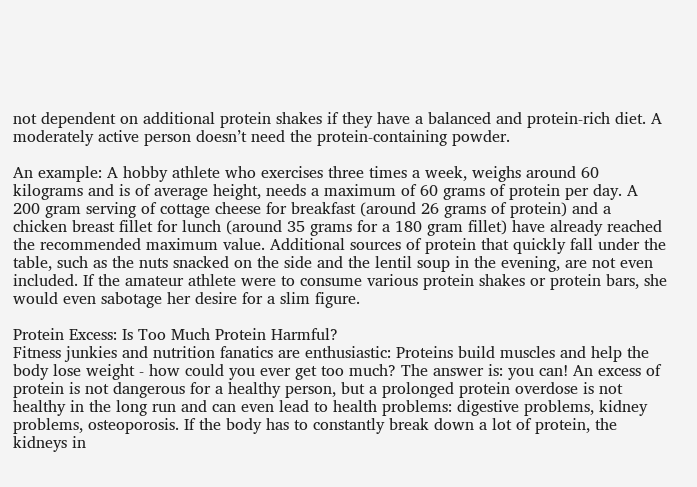not dependent on additional protein shakes if they have a balanced and protein-rich diet. A moderately active person doesn’t need the protein-containing powder.

An example: A hobby athlete who exercises three times a week, weighs around 60 kilograms and is of average height, needs a maximum of 60 grams of protein per day. A 200 gram serving of cottage cheese for breakfast (around 26 grams of protein) and a chicken breast fillet for lunch (around 35 grams for a 180 gram fillet) have already reached the recommended maximum value. Additional sources of protein that quickly fall under the table, such as the nuts snacked on the side and the lentil soup in the evening, are not even included. If the amateur athlete were to consume various protein shakes or protein bars, she would even sabotage her desire for a slim figure.

Protein Excess: Is Too Much Protein Harmful?
Fitness junkies and nutrition fanatics are enthusiastic: Proteins build muscles and help the body lose weight - how could you ever get too much? The answer is: you can! An excess of protein is not dangerous for a healthy person, but a prolonged protein overdose is not healthy in the long run and can even lead to health problems: digestive problems, kidney problems, osteoporosis. If the body has to constantly break down a lot of protein, the kidneys in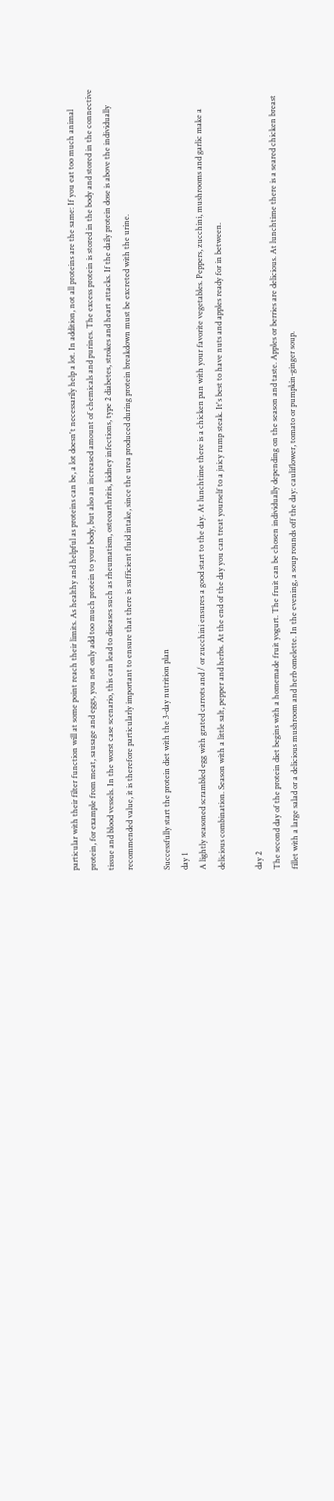particular with their filter function will at some point reach their limits. As healthy and helpful as proteins can be, a lot doesn't necessarily help a lot. In addition, not all proteins are the same: If you eat too much animal protein, for example from meat, sausage and eggs, you not only add too much protein to your body, but also an increased amount of chemicals and purines. The excess protein is stored in the body and stored in the connective tissue and blood vessels. In the worst case scenario, this can lead to diseases such as rheumatism, osteoarthritis, kidney infections, type 2 diabetes, strokes and heart attacks. If the daily protein dose is above the individually recommended value, it is therefore particularly important to ensure that there is sufficient fluid intake, since the urea produced during protein breakdown must be excreted with the urine.

Successfully start the protein diet with the 3-day nutrition plan
day 1
A lightly seasoned scrambled egg with grated carrots and / or zucchini ensures a good start to the day. At lunchtime there is a chicken pan with your favorite vegetables. Peppers, zucchini, mushrooms and garlic make a delicious combination. Season with a little salt, pepper and herbs. At the end of the day you can treat yourself to a juicy rump steak. It's best to have nuts and apples ready for in between.

day 2
The second day of the protein diet begins with a homemade fruit yogurt. The fruit can be chosen individually depending on the season and taste. Apples or berries are delicious. At lunchtime there is a seared chicken breast fillet with a large salad or a delicious mushroom and herb omelette. In the evening, a soup rounds off the day: cauliflower, tomato or pumpkin-ginger soup.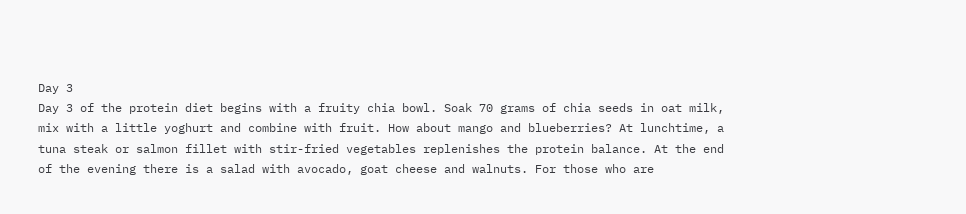Day 3
Day 3 of the protein diet begins with a fruity chia bowl. Soak 70 grams of chia seeds in oat milk, mix with a little yoghurt and combine with fruit. How about mango and blueberries? At lunchtime, a tuna steak or salmon fillet with stir-fried vegetables replenishes the protein balance. At the end of the evening there is a salad with avocado, goat cheese and walnuts. For those who are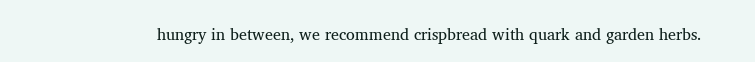hungry in between, we recommend crispbread with quark and garden herbs.